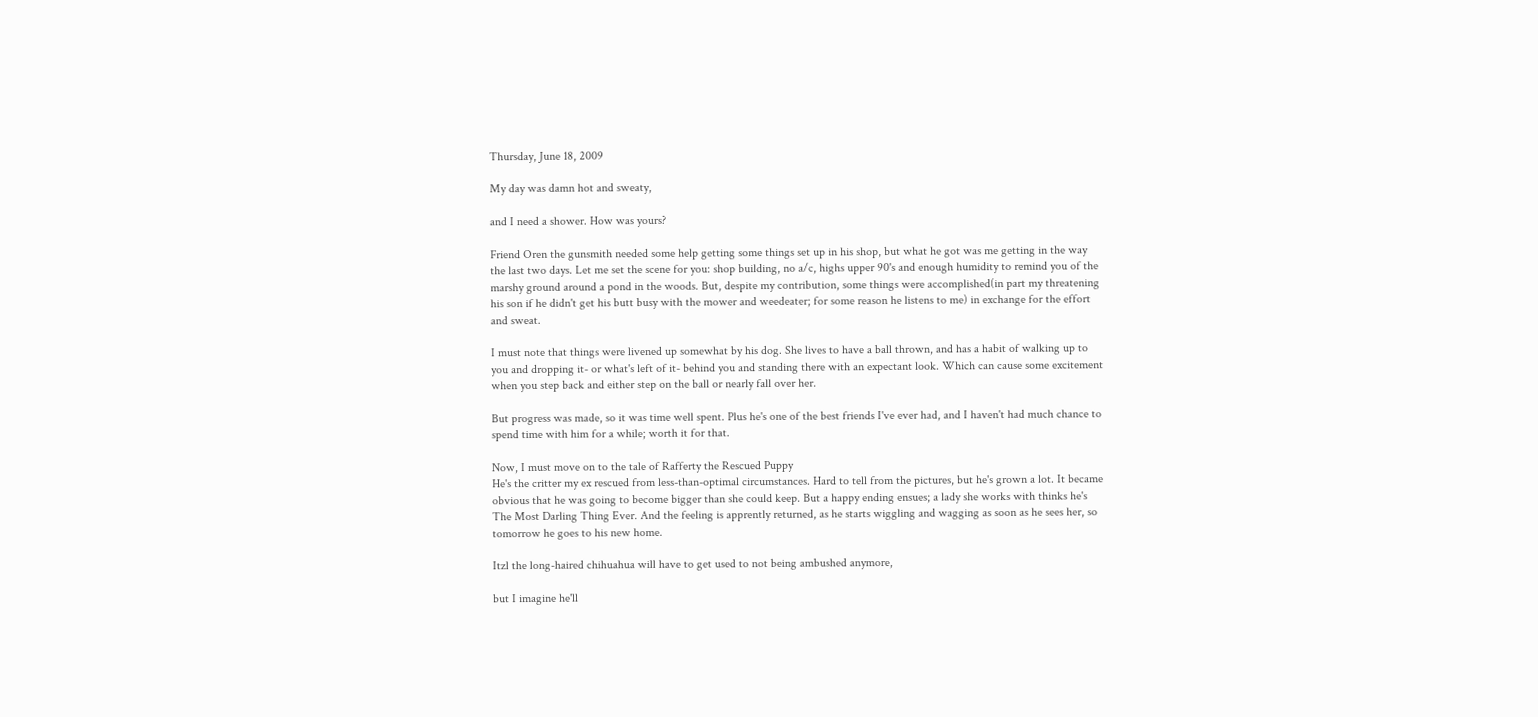Thursday, June 18, 2009

My day was damn hot and sweaty,

and I need a shower. How was yours?

Friend Oren the gunsmith needed some help getting some things set up in his shop, but what he got was me getting in the way the last two days. Let me set the scene for you: shop building, no a/c, highs upper 90's and enough humidity to remind you of the marshy ground around a pond in the woods. But, despite my contribution, some things were accomplished(in part my threatening his son if he didn't get his butt busy with the mower and weedeater; for some reason he listens to me) in exchange for the effort and sweat.

I must note that things were livened up somewhat by his dog. She lives to have a ball thrown, and has a habit of walking up to you and dropping it- or what's left of it- behind you and standing there with an expectant look. Which can cause some excitement when you step back and either step on the ball or nearly fall over her.

But progress was made, so it was time well spent. Plus he's one of the best friends I've ever had, and I haven't had much chance to spend time with him for a while; worth it for that.

Now, I must move on to the tale of Rafferty the Rescued Puppy
He's the critter my ex rescued from less-than-optimal circumstances. Hard to tell from the pictures, but he's grown a lot. It became obvious that he was going to become bigger than she could keep. But a happy ending ensues; a lady she works with thinks he's The Most Darling Thing Ever. And the feeling is apprently returned, as he starts wiggling and wagging as soon as he sees her, so tomorrow he goes to his new home.

Itzl the long-haired chihuahua will have to get used to not being ambushed anymore,

but I imagine he'll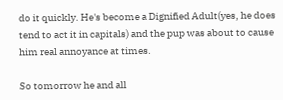do it quickly. He's become a Dignified Adult(yes, he does tend to act it in capitals) and the pup was about to cause him real annoyance at times.

So tomorrow he and all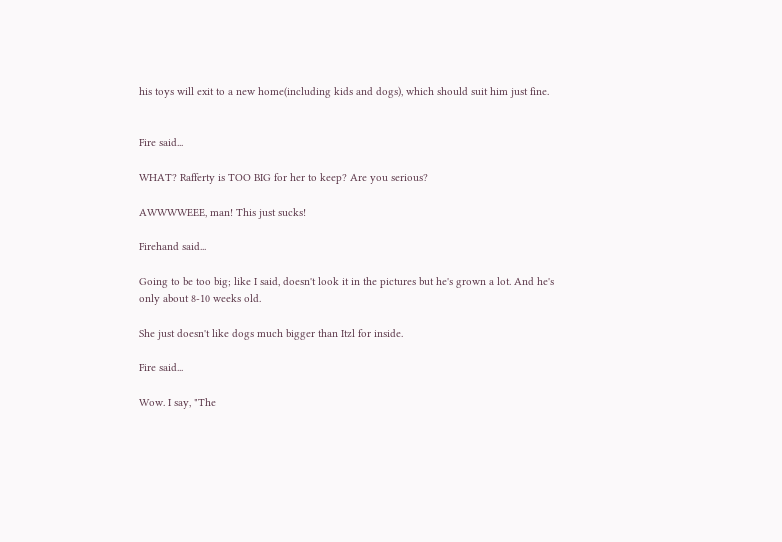his toys will exit to a new home(including kids and dogs), which should suit him just fine.


Fire said...

WHAT? Rafferty is TOO BIG for her to keep? Are you serious?

AWWWWEEE, man! This just sucks!

Firehand said...

Going to be too big; like I said, doesn't look it in the pictures but he's grown a lot. And he's only about 8-10 weeks old.

She just doesn't like dogs much bigger than Itzl for inside.

Fire said...

Wow. I say, "The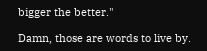bigger the better."

Damn, those are words to live by.